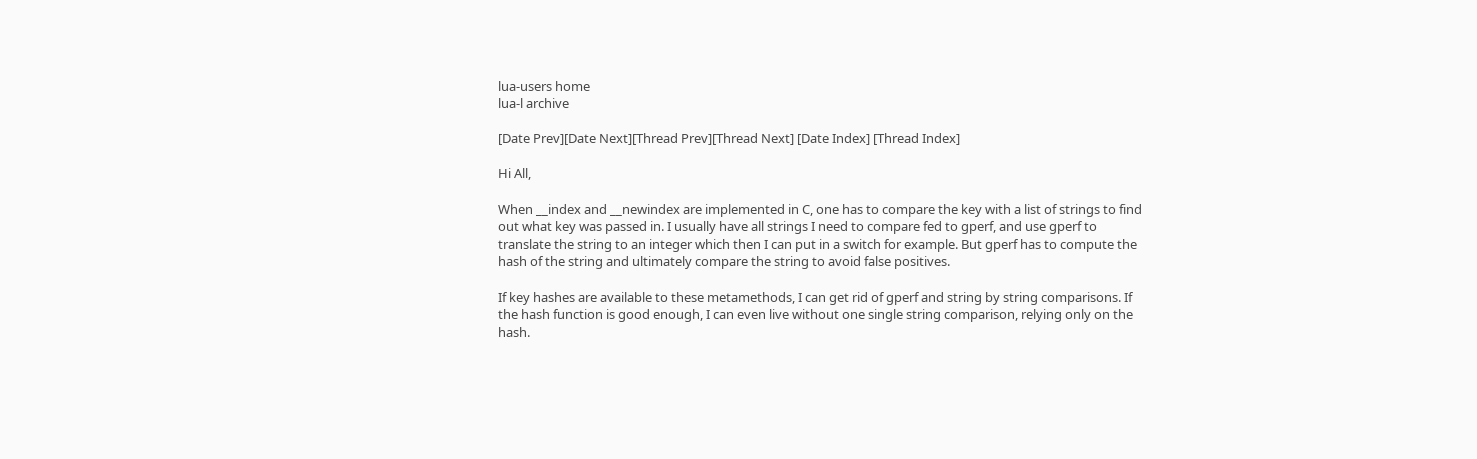lua-users home
lua-l archive

[Date Prev][Date Next][Thread Prev][Thread Next] [Date Index] [Thread Index]

Hi All,

When __index and __newindex are implemented in C, one has to compare the key with a list of strings to find out what key was passed in. I usually have all strings I need to compare fed to gperf, and use gperf to translate the string to an integer which then I can put in a switch for example. But gperf has to compute the hash of the string and ultimately compare the string to avoid false positives.

If key hashes are available to these metamethods, I can get rid of gperf and string by string comparisons. If the hash function is good enough, I can even live without one single string comparison, relying only on the hash.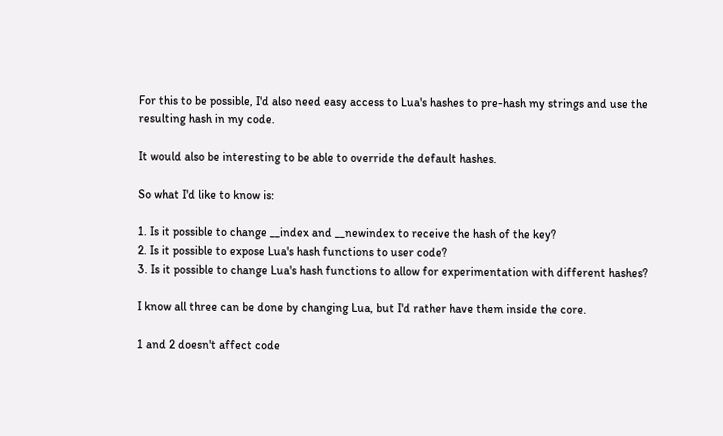For this to be possible, I'd also need easy access to Lua's hashes to pre-hash my strings and use the resulting hash in my code.

It would also be interesting to be able to override the default hashes.

So what I'd like to know is:

1. Is it possible to change __index and __newindex to receive the hash of the key?
2. Is it possible to expose Lua's hash functions to user code?
3. Is it possible to change Lua's hash functions to allow for experimentation with different hashes?

I know all three can be done by changing Lua, but I'd rather have them inside the core.

1 and 2 doesn't affect code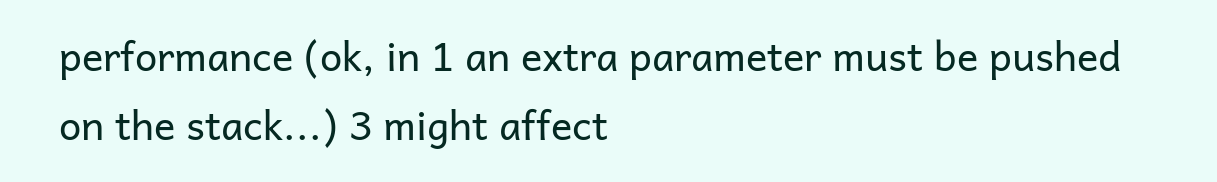performance (ok, in 1 an extra parameter must be pushed on the stack...) 3 might affect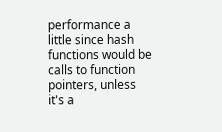performance a little since hash functions would be calls to function pointers, unless it's a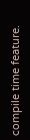compile time feature.